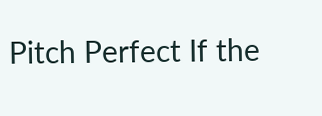Pitch Perfect If the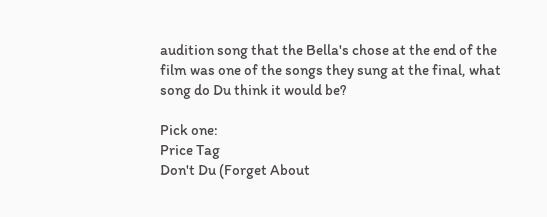audition song that the Bella's chose at the end of the film was one of the songs they sung at the final, what song do Du think it would be?

Pick one:
Price Tag
Don't Du (Forget About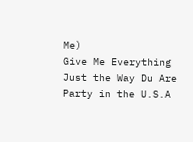Me)
Give Me Everything
Just the Way Du Are
Party in the U.S.A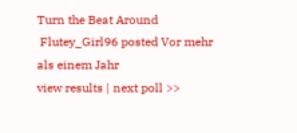Turn the Beat Around
 Flutey_Girl96 posted Vor mehr als einem Jahr
view results | next poll >>